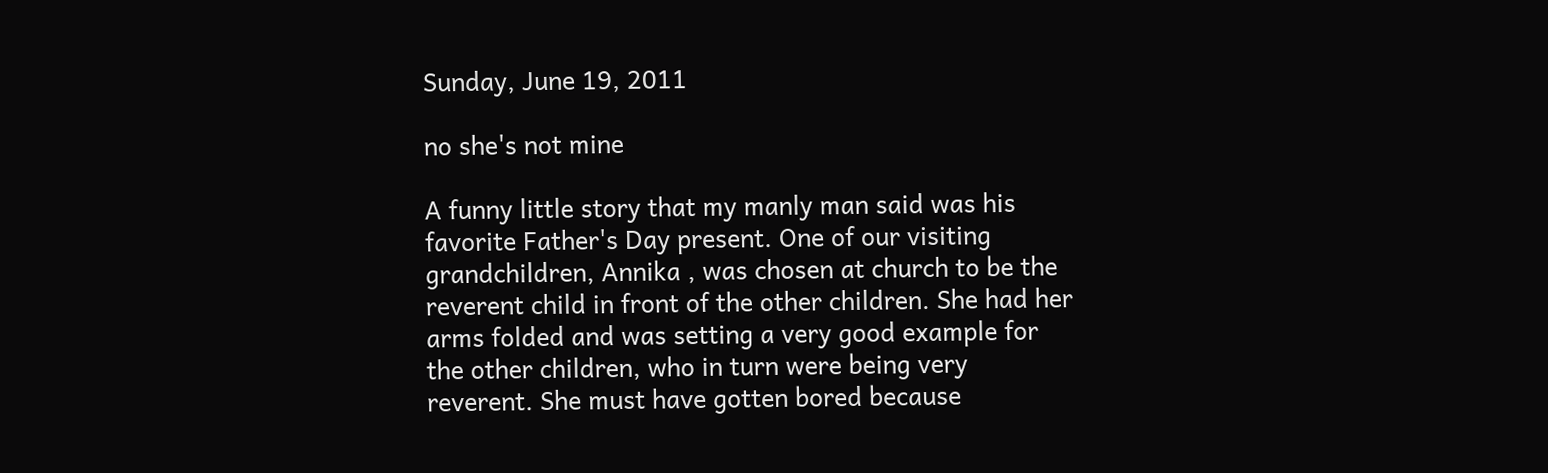Sunday, June 19, 2011

no she's not mine

A funny little story that my manly man said was his favorite Father's Day present. One of our visiting grandchildren, Annika , was chosen at church to be the reverent child in front of the other children. She had her arms folded and was setting a very good example for the other children, who in turn were being very reverent. She must have gotten bored because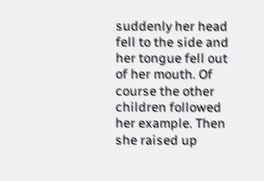suddenly her head fell to the side and her tongue fell out of her mouth. Of course the other children followed her example. Then she raised up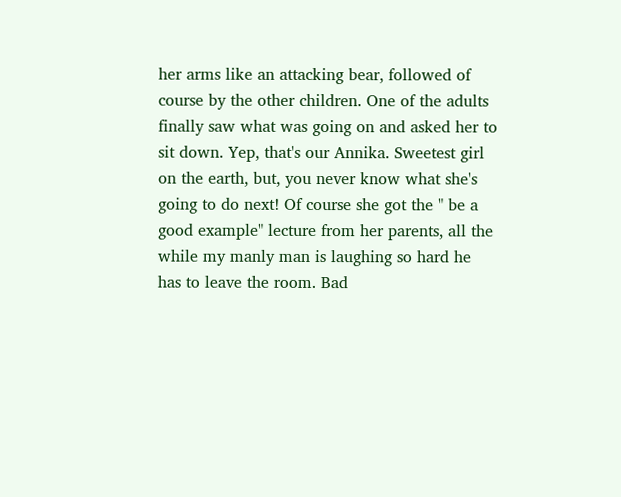her arms like an attacking bear, followed of course by the other children. One of the adults finally saw what was going on and asked her to sit down. Yep, that's our Annika. Sweetest girl on the earth, but, you never know what she's going to do next! Of course she got the " be a good example" lecture from her parents, all the while my manly man is laughing so hard he has to leave the room. Bad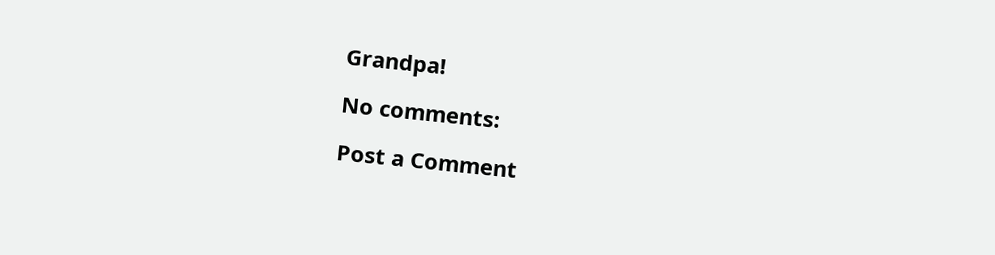Grandpa!

No comments:

Post a Comment